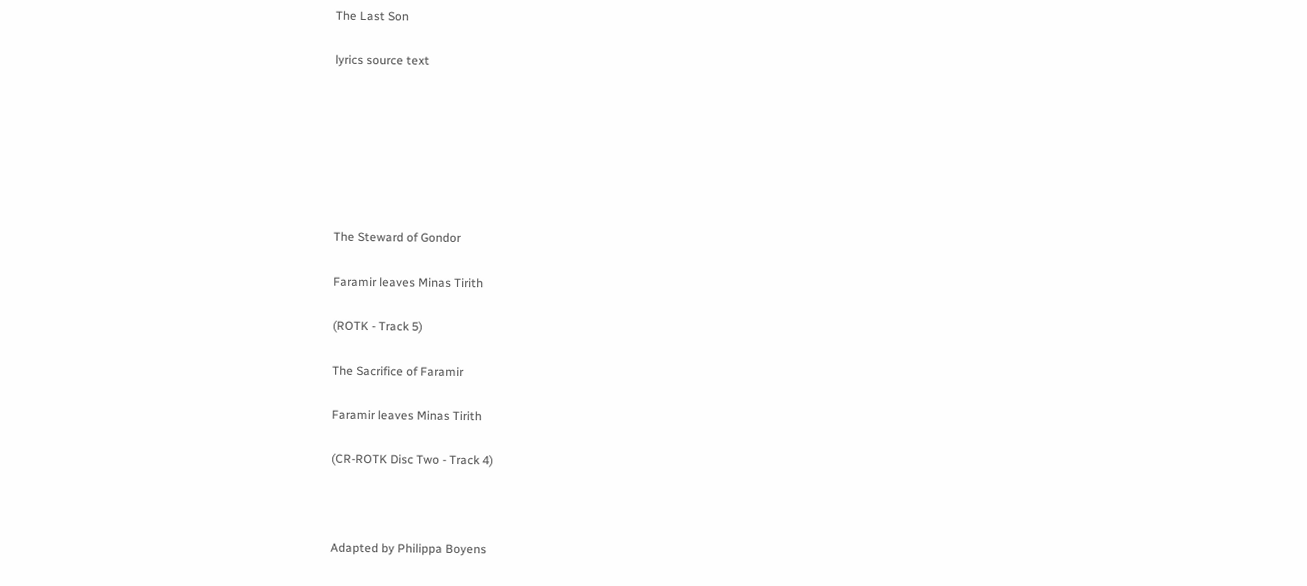The Last Son

lyrics source text







The Steward of Gondor

Faramir leaves Minas Tirith

(ROTK - Track 5)

The Sacrifice of Faramir

Faramir leaves Minas Tirith

(CR-ROTK Disc Two - Track 4)



Adapted by Philippa Boyens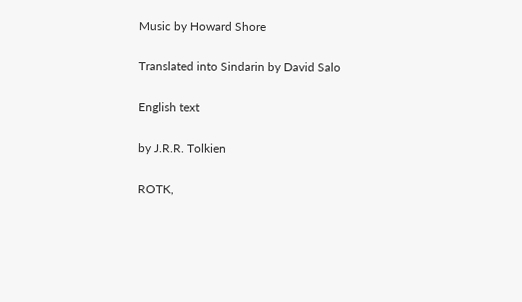Music by Howard Shore

Translated into Sindarin by David Salo

English text

by J.R.R. Tolkien

ROTK,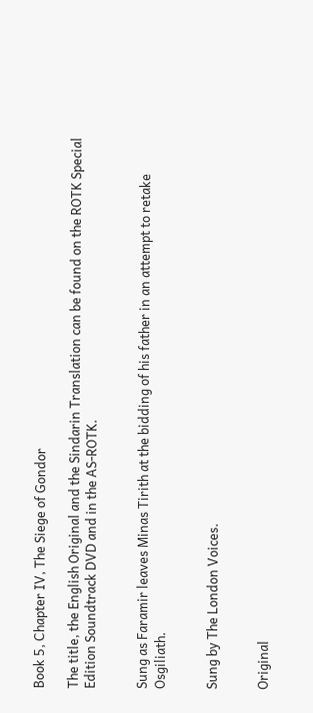Book 5, Chapter IV, The Siege of Gondor

The title, the English Original and the Sindarin Translation can be found on the ROTK Special Edition Soundtrack DVD and in the AS-ROTK.


Sung as Faramir leaves Minas Tirith at the bidding of his father in an attempt to retake Osgiliath.


Sung by The London Voices.


Original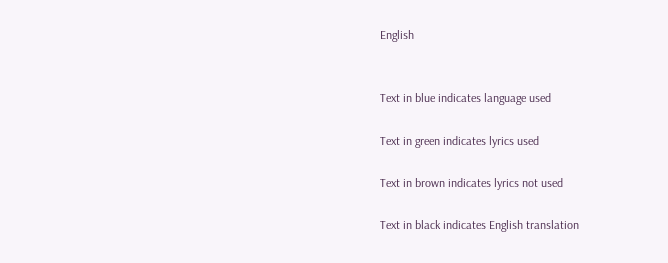English


Text in blue indicates language used

Text in green indicates lyrics used

Text in brown indicates lyrics not used

Text in black indicates English translation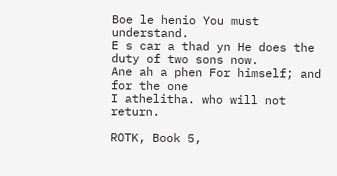Boe le henio You must understand.
E s car a thad yn He does the duty of two sons now.
Ane ah a phen For himself; and for the one
I athelitha. who will not return.

ROTK, Book 5,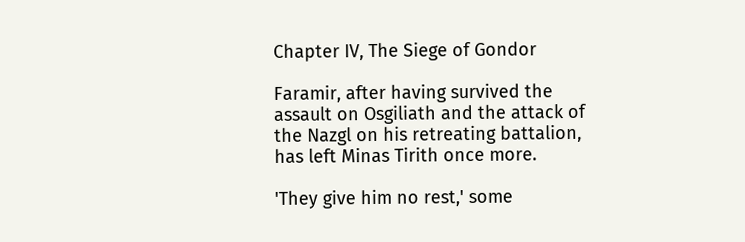Chapter IV, The Siege of Gondor

Faramir, after having survived the assault on Osgiliath and the attack of the Nazgl on his retreating battalion, has left Minas Tirith once more.

'They give him no rest,' some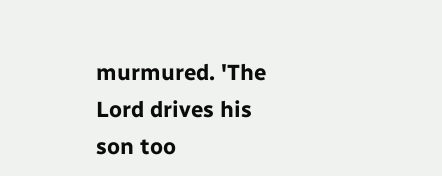murmured. 'The Lord drives his son too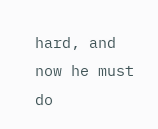hard, and now he must do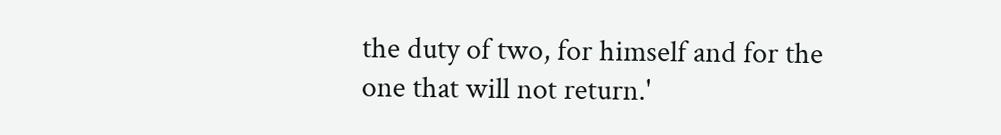the duty of two, for himself and for the one that will not return.'